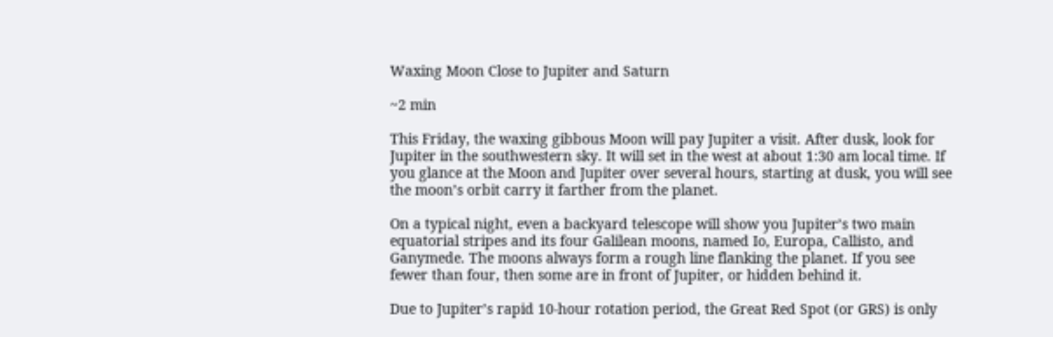Waxing Moon Close to Jupiter and Saturn

~2 min

This Friday, the waxing gibbous Moon will pay Jupiter a visit. After dusk, look for Jupiter in the southwestern sky. It will set in the west at about 1:30 am local time. If you glance at the Moon and Jupiter over several hours, starting at dusk, you will see the moon’s orbit carry it farther from the planet.

On a typical night, even a backyard telescope will show you Jupiter’s two main equatorial stripes and its four Galilean moons, named Io, Europa, Callisto, and Ganymede. The moons always form a rough line flanking the planet. If you see fewer than four, then some are in front of Jupiter, or hidden behind it.

Due to Jupiter’s rapid 10-hour rotation period, the Great Red Spot (or GRS) is only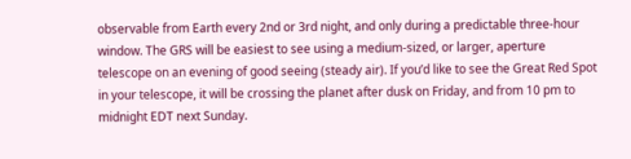observable from Earth every 2nd or 3rd night, and only during a predictable three-hour window. The GRS will be easiest to see using a medium-sized, or larger, aperture telescope on an evening of good seeing (steady air). If you’d like to see the Great Red Spot in your telescope, it will be crossing the planet after dusk on Friday, and from 10 pm to midnight EDT next Sunday.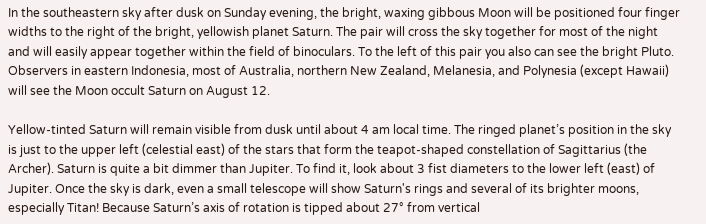In the southeastern sky after dusk on Sunday evening, the bright, waxing gibbous Moon will be positioned four finger widths to the right of the bright, yellowish planet Saturn. The pair will cross the sky together for most of the night and will easily appear together within the field of binoculars. To the left of this pair you also can see the bright Pluto. Observers in eastern Indonesia, most of Australia, northern New Zealand, Melanesia, and Polynesia (except Hawaii) will see the Moon occult Saturn on August 12.

Yellow-tinted Saturn will remain visible from dusk until about 4 am local time. The ringed planet’s position in the sky is just to the upper left (celestial east) of the stars that form the teapot-shaped constellation of Sagittarius (the Archer). Saturn is quite a bit dimmer than Jupiter. To find it, look about 3 fist diameters to the lower left (east) of Jupiter. Once the sky is dark, even a small telescope will show Saturn's rings and several of its brighter moons, especially Titan! Because Saturn’s axis of rotation is tipped about 27° from vertical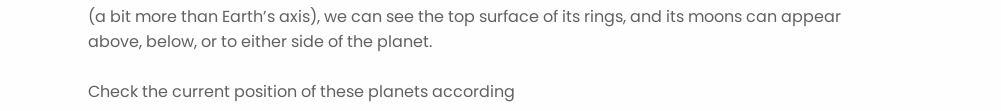(a bit more than Earth’s axis), we can see the top surface of its rings, and its moons can appear above, below, or to either side of the planet.

Check the current position of these planets according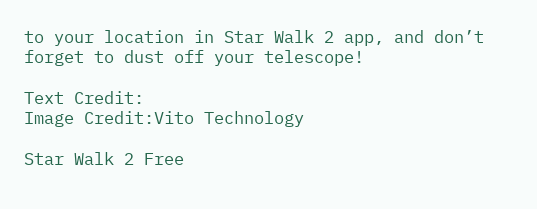to your location in Star Walk 2 app, and don’t forget to dust off your telescope!

Text Credit:
Image Credit:Vito Technology

Star Walk 2 Free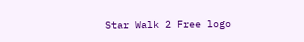Star Walk 2 Free logo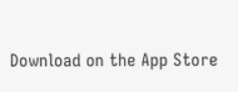Download on the App Store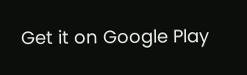Get it on Google Play